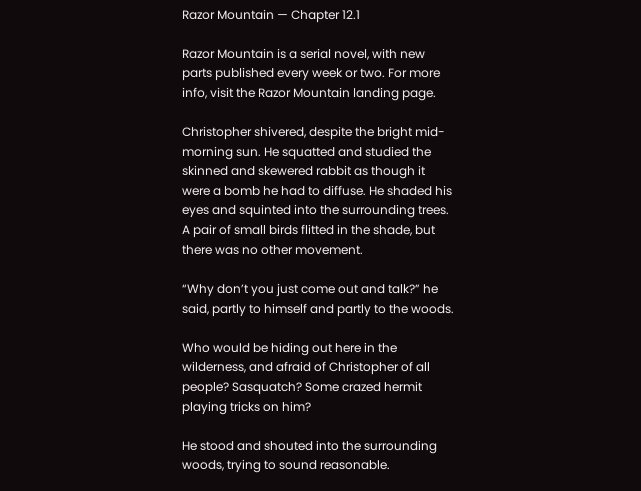Razor Mountain — Chapter 12.1

Razor Mountain is a serial novel, with new parts published every week or two. For more info, visit the Razor Mountain landing page.

Christopher shivered, despite the bright mid-morning sun. He squatted and studied the skinned and skewered rabbit as though it were a bomb he had to diffuse. He shaded his eyes and squinted into the surrounding trees. A pair of small birds flitted in the shade, but there was no other movement.

“Why don’t you just come out and talk?” he said, partly to himself and partly to the woods.

Who would be hiding out here in the wilderness, and afraid of Christopher of all people? Sasquatch? Some crazed hermit playing tricks on him?

He stood and shouted into the surrounding woods, trying to sound reasonable.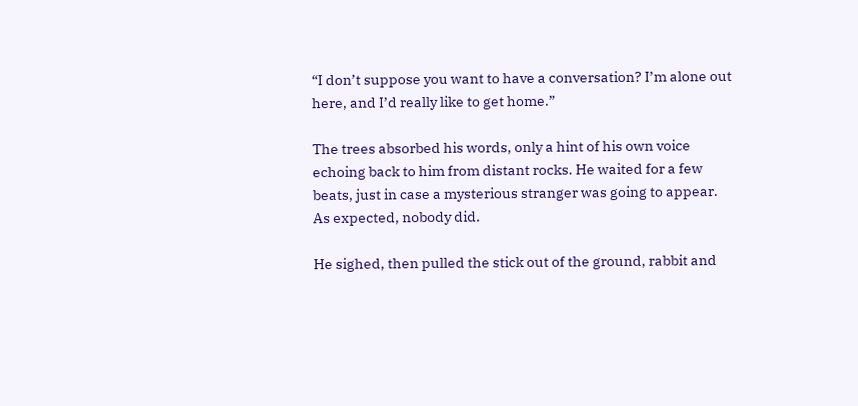“I don’t suppose you want to have a conversation? I’m alone out here, and I’d really like to get home.”

The trees absorbed his words, only a hint of his own voice echoing back to him from distant rocks. He waited for a few beats, just in case a mysterious stranger was going to appear. As expected, nobody did.

He sighed, then pulled the stick out of the ground, rabbit and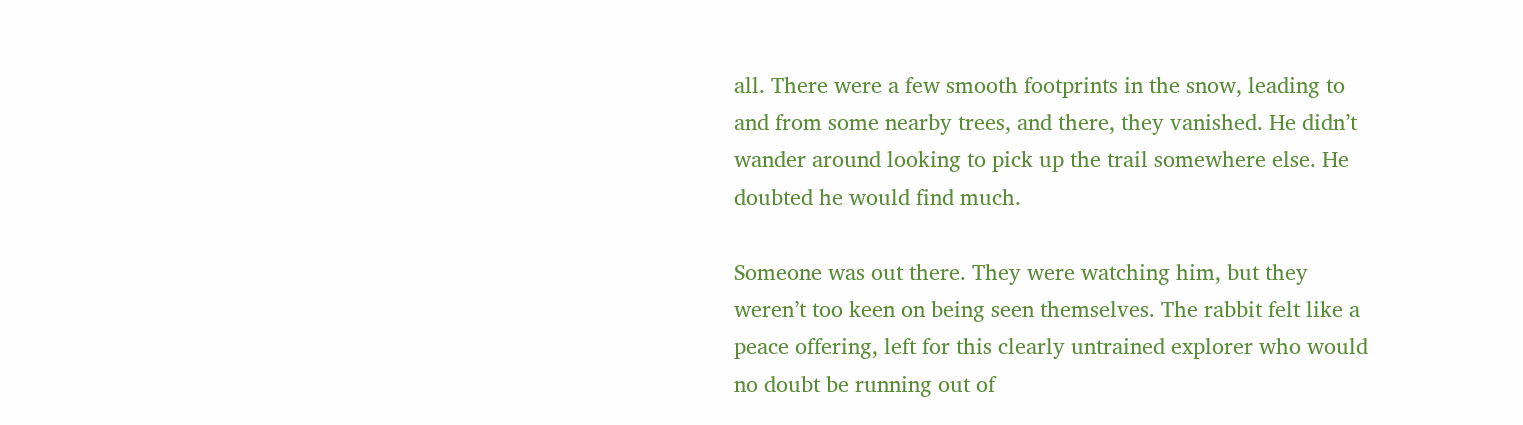all. There were a few smooth footprints in the snow, leading to and from some nearby trees, and there, they vanished. He didn’t wander around looking to pick up the trail somewhere else. He doubted he would find much.

Someone was out there. They were watching him, but they weren’t too keen on being seen themselves. The rabbit felt like a peace offering, left for this clearly untrained explorer who would no doubt be running out of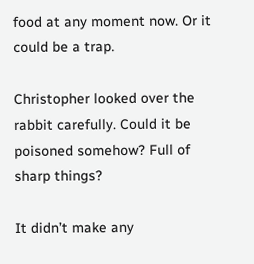food at any moment now. Or it could be a trap.

Christopher looked over the rabbit carefully. Could it be poisoned somehow? Full of sharp things?

It didn’t make any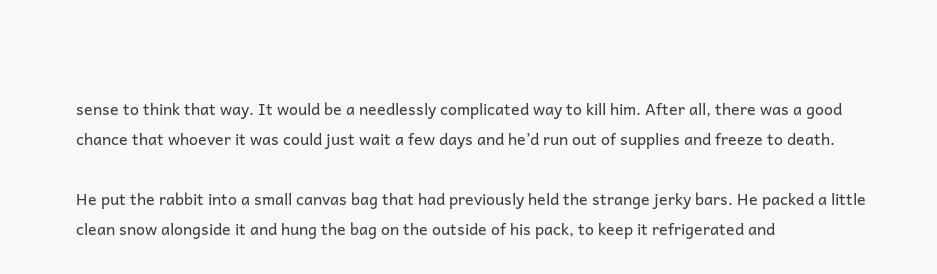sense to think that way. It would be a needlessly complicated way to kill him. After all, there was a good chance that whoever it was could just wait a few days and he’d run out of supplies and freeze to death.

He put the rabbit into a small canvas bag that had previously held the strange jerky bars. He packed a little clean snow alongside it and hung the bag on the outside of his pack, to keep it refrigerated and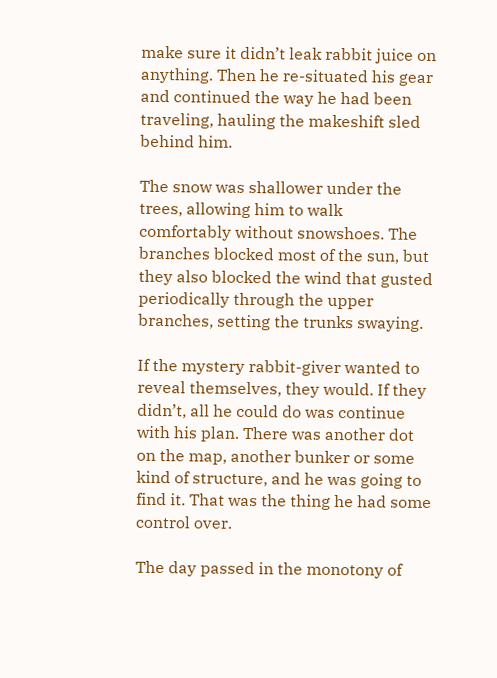make sure it didn’t leak rabbit juice on anything. Then he re-situated his gear and continued the way he had been traveling, hauling the makeshift sled behind him.

The snow was shallower under the trees, allowing him to walk comfortably without snowshoes. The branches blocked most of the sun, but they also blocked the wind that gusted periodically through the upper branches, setting the trunks swaying.

If the mystery rabbit-giver wanted to reveal themselves, they would. If they didn’t, all he could do was continue with his plan. There was another dot on the map, another bunker or some kind of structure, and he was going to find it. That was the thing he had some control over.

The day passed in the monotony of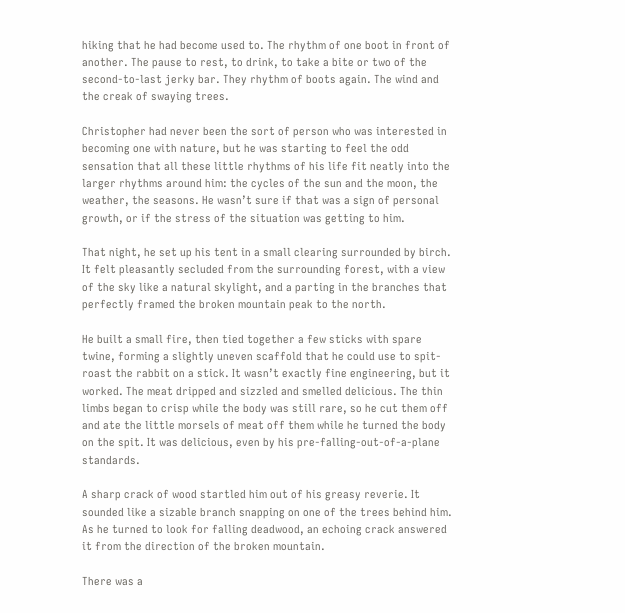hiking that he had become used to. The rhythm of one boot in front of another. The pause to rest, to drink, to take a bite or two of the second-to-last jerky bar. They rhythm of boots again. The wind and the creak of swaying trees.

Christopher had never been the sort of person who was interested in becoming one with nature, but he was starting to feel the odd sensation that all these little rhythms of his life fit neatly into the larger rhythms around him: the cycles of the sun and the moon, the weather, the seasons. He wasn’t sure if that was a sign of personal growth, or if the stress of the situation was getting to him.

That night, he set up his tent in a small clearing surrounded by birch. It felt pleasantly secluded from the surrounding forest, with a view of the sky like a natural skylight, and a parting in the branches that perfectly framed the broken mountain peak to the north.

He built a small fire, then tied together a few sticks with spare twine, forming a slightly uneven scaffold that he could use to spit-roast the rabbit on a stick. It wasn’t exactly fine engineering, but it worked. The meat dripped and sizzled and smelled delicious. The thin limbs began to crisp while the body was still rare, so he cut them off and ate the little morsels of meat off them while he turned the body on the spit. It was delicious, even by his pre-falling-out-of-a-plane standards.

A sharp crack of wood startled him out of his greasy reverie. It sounded like a sizable branch snapping on one of the trees behind him. As he turned to look for falling deadwood, an echoing crack answered it from the direction of the broken mountain.

There was a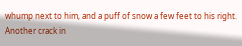whump next to him, and a puff of snow a few feet to his right. Another crack in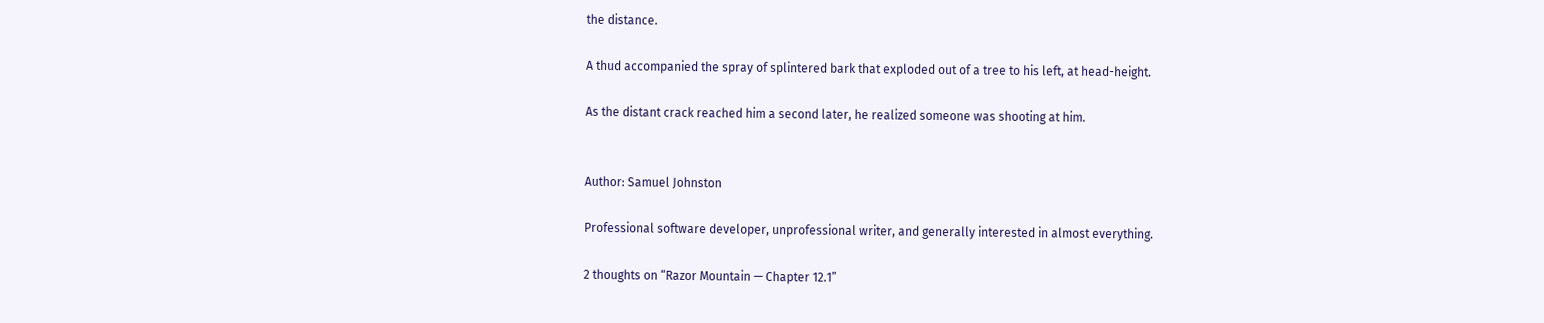the distance.

A thud accompanied the spray of splintered bark that exploded out of a tree to his left, at head-height.

As the distant crack reached him a second later, he realized someone was shooting at him.


Author: Samuel Johnston

Professional software developer, unprofessional writer, and generally interested in almost everything.

2 thoughts on “Razor Mountain — Chapter 12.1”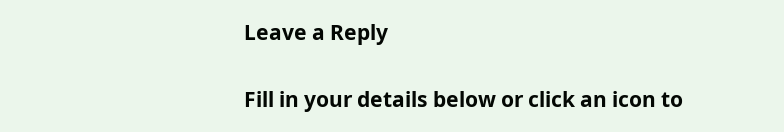Leave a Reply

Fill in your details below or click an icon to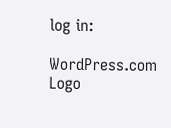log in:

WordPress.com Logo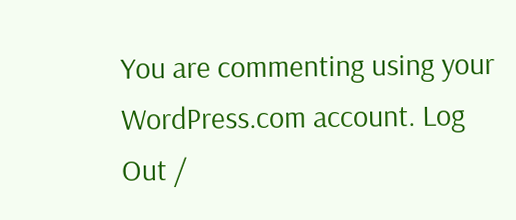You are commenting using your WordPress.com account. Log Out /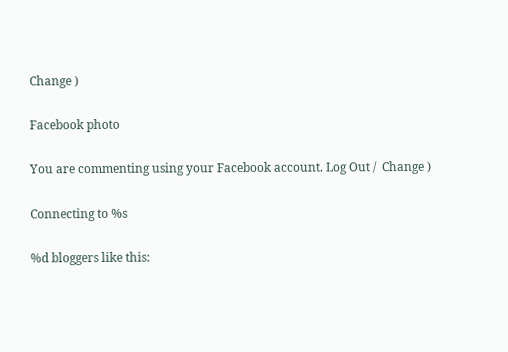Change )

Facebook photo

You are commenting using your Facebook account. Log Out /  Change )

Connecting to %s

%d bloggers like this: